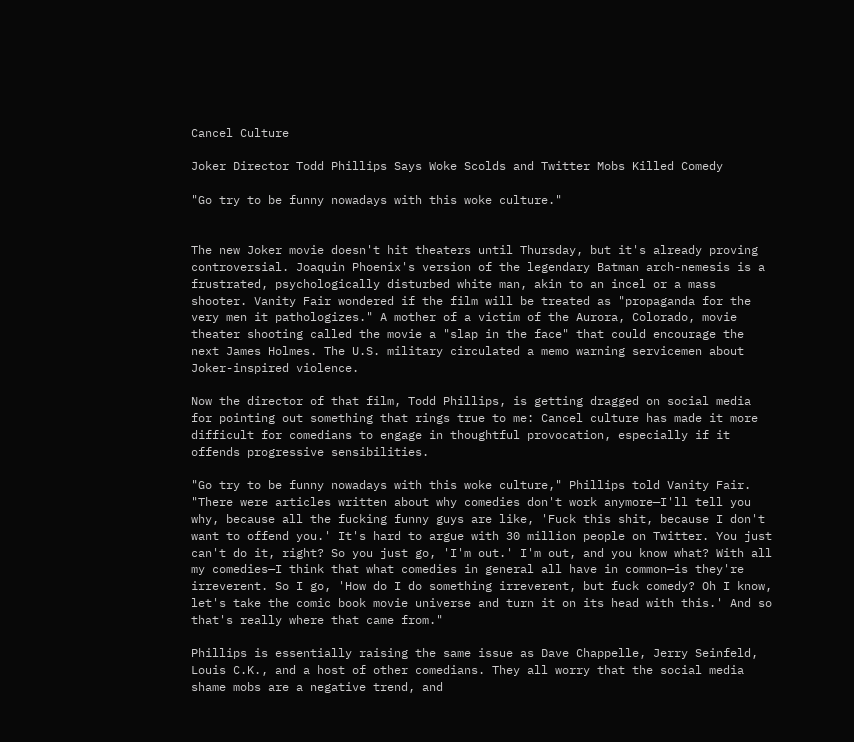Cancel Culture

Joker Director Todd Phillips Says Woke Scolds and Twitter Mobs Killed Comedy

"Go try to be funny nowadays with this woke culture."


The new Joker movie doesn't hit theaters until Thursday, but it's already proving controversial. Joaquin Phoenix's version of the legendary Batman arch-nemesis is a frustrated, psychologically disturbed white man, akin to an incel or a mass shooter. Vanity Fair wondered if the film will be treated as "propaganda for the very men it pathologizes." A mother of a victim of the Aurora, Colorado, movie theater shooting called the movie a "slap in the face" that could encourage the next James Holmes. The U.S. military circulated a memo warning servicemen about Joker-inspired violence.

Now the director of that film, Todd Phillips, is getting dragged on social media for pointing out something that rings true to me: Cancel culture has made it more difficult for comedians to engage in thoughtful provocation, especially if it offends progressive sensibilities.

"Go try to be funny nowadays with this woke culture," Phillips told Vanity Fair. "There were articles written about why comedies don't work anymore—I'll tell you why, because all the fucking funny guys are like, 'Fuck this shit, because I don't want to offend you.' It's hard to argue with 30 million people on Twitter. You just can't do it, right? So you just go, 'I'm out.' I'm out, and you know what? With all my comedies—I think that what comedies in general all have in common—is they're irreverent. So I go, 'How do I do something irreverent, but fuck comedy? Oh I know, let's take the comic book movie universe and turn it on its head with this.' And so that's really where that came from."

Phillips is essentially raising the same issue as Dave Chappelle, Jerry Seinfeld, Louis C.K., and a host of other comedians. They all worry that the social media shame mobs are a negative trend, and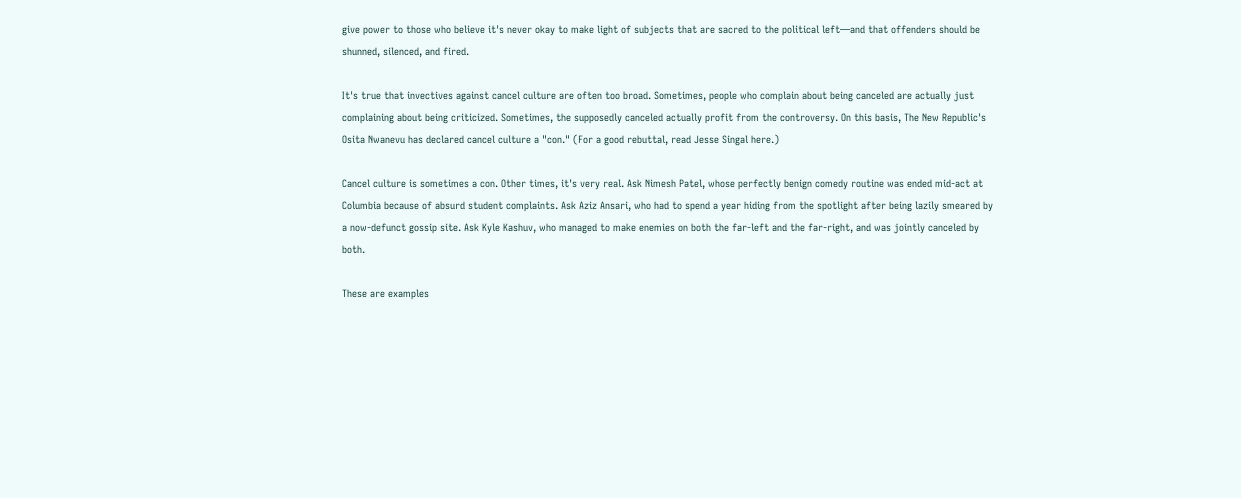give power to those who believe it's never okay to make light of subjects that are sacred to the political left—and that offenders should be shunned, silenced, and fired.

It's true that invectives against cancel culture are often too broad. Sometimes, people who complain about being canceled are actually just complaining about being criticized. Sometimes, the supposedly canceled actually profit from the controversy. On this basis, The New Republic's Osita Nwanevu has declared cancel culture a "con." (For a good rebuttal, read Jesse Singal here.)

Cancel culture is sometimes a con. Other times, it's very real. Ask Nimesh Patel, whose perfectly benign comedy routine was ended mid-act at Columbia because of absurd student complaints. Ask Aziz Ansari, who had to spend a year hiding from the spotlight after being lazily smeared by a now-defunct gossip site. Ask Kyle Kashuv, who managed to make enemies on both the far-left and the far-right, and was jointly canceled by both.

These are examples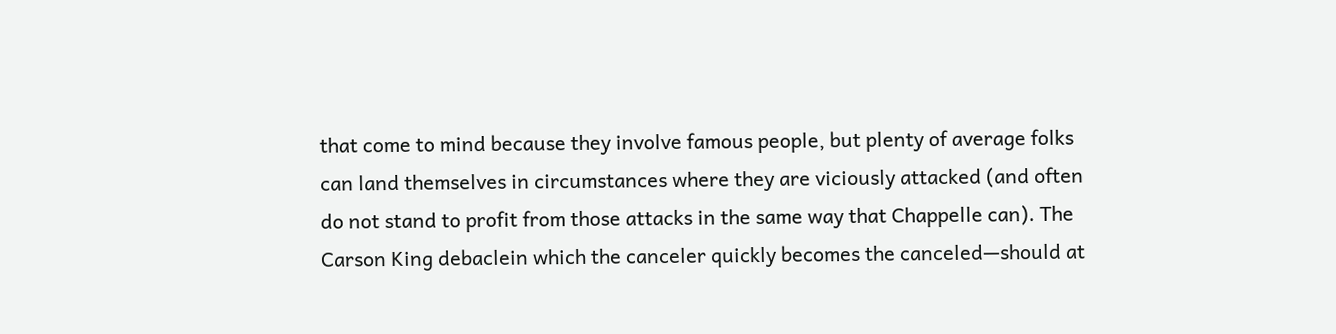that come to mind because they involve famous people, but plenty of average folks can land themselves in circumstances where they are viciously attacked (and often do not stand to profit from those attacks in the same way that Chappelle can). The Carson King debaclein which the canceler quickly becomes the canceled—should at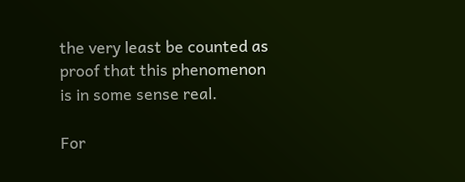the very least be counted as proof that this phenomenon is in some sense real.

For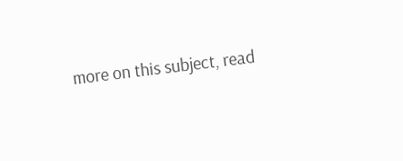more on this subject, read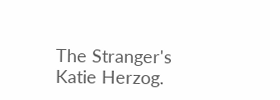The Stranger's Katie Herzog.